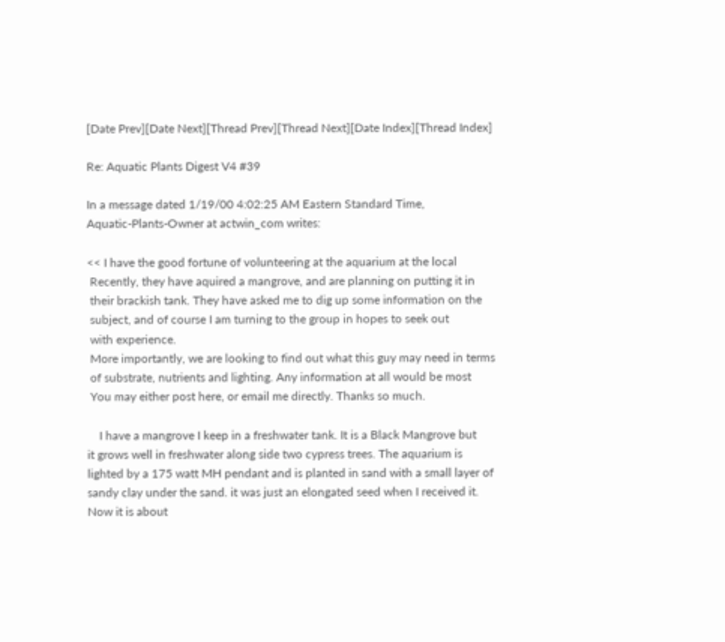[Date Prev][Date Next][Thread Prev][Thread Next][Date Index][Thread Index]

Re: Aquatic Plants Digest V4 #39

In a message dated 1/19/00 4:02:25 AM Eastern Standard Time,
Aquatic-Plants-Owner at actwin_com writes:

<< I have the good fortune of volunteering at the aquarium at the local
 Recently, they have aquired a mangrove, and are planning on putting it in
 their brackish tank. They have asked me to dig up some information on the
 subject, and of course I am turning to the group in hopes to seek out
 with experience.
 More importantly, we are looking to find out what this guy may need in terms
 of substrate, nutrients and lighting. Any information at all would be most
 You may either post here, or email me directly. Thanks so much.

    I have a mangrove I keep in a freshwater tank. It is a Black Mangrove but
it grows well in freshwater along side two cypress trees. The aquarium is
lighted by a 175 watt MH pendant and is planted in sand with a small layer of
sandy clay under the sand. it was just an elongated seed when I received it.
Now it is about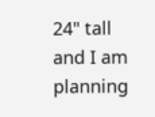24" tall and I am planning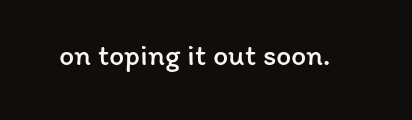on toping it out soon.